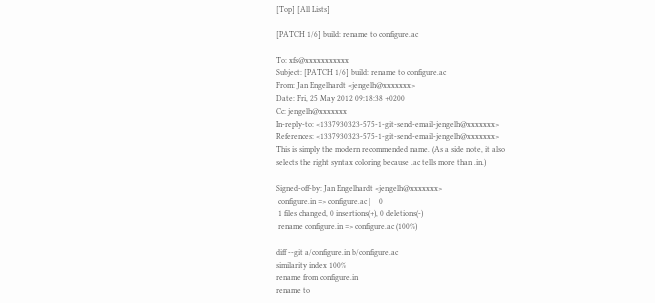[Top] [All Lists]

[PATCH 1/6] build: rename to configure.ac

To: xfs@xxxxxxxxxxx
Subject: [PATCH 1/6] build: rename to configure.ac
From: Jan Engelhardt <jengelh@xxxxxxx>
Date: Fri, 25 May 2012 09:18:38 +0200
Cc: jengelh@xxxxxxx
In-reply-to: <1337930323-575-1-git-send-email-jengelh@xxxxxxx>
References: <1337930323-575-1-git-send-email-jengelh@xxxxxxx>
This is simply the modern recommended name. (As a side note, it also
selects the right syntax coloring because .ac tells more than .in.)

Signed-off-by: Jan Engelhardt <jengelh@xxxxxxx>
 configure.in => configure.ac |    0
 1 files changed, 0 insertions(+), 0 deletions(-)
 rename configure.in => configure.ac (100%)

diff --git a/configure.in b/configure.ac
similarity index 100%
rename from configure.in
rename to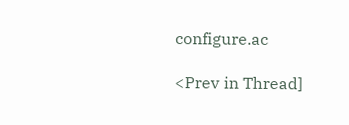configure.ac

<Prev in Thread]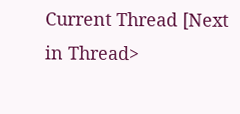Current Thread [Next in Thread>